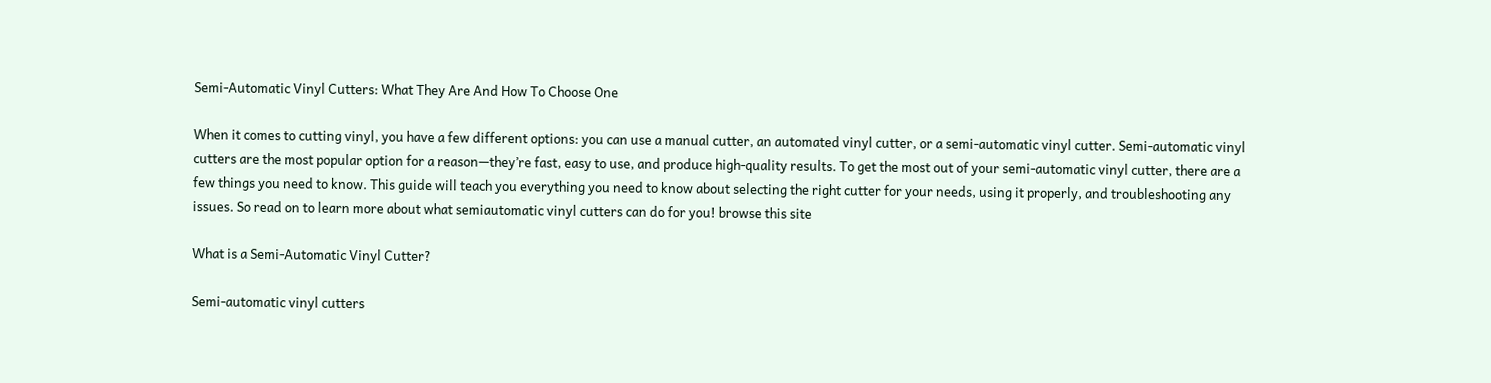Semi-Automatic Vinyl Cutters: What They Are And How To Choose One

When it comes to cutting vinyl, you have a few different options: you can use a manual cutter, an automated vinyl cutter, or a semi-automatic vinyl cutter. Semi-automatic vinyl cutters are the most popular option for a reason—they’re fast, easy to use, and produce high-quality results. To get the most out of your semi-automatic vinyl cutter, there are a few things you need to know. This guide will teach you everything you need to know about selecting the right cutter for your needs, using it properly, and troubleshooting any issues. So read on to learn more about what semiautomatic vinyl cutters can do for you! browse this site

What is a Semi-Automatic Vinyl Cutter?

Semi-automatic vinyl cutters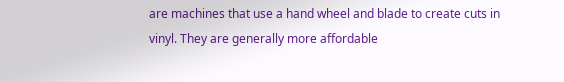are machines that use a hand wheel and blade to create cuts in vinyl. They are generally more affordable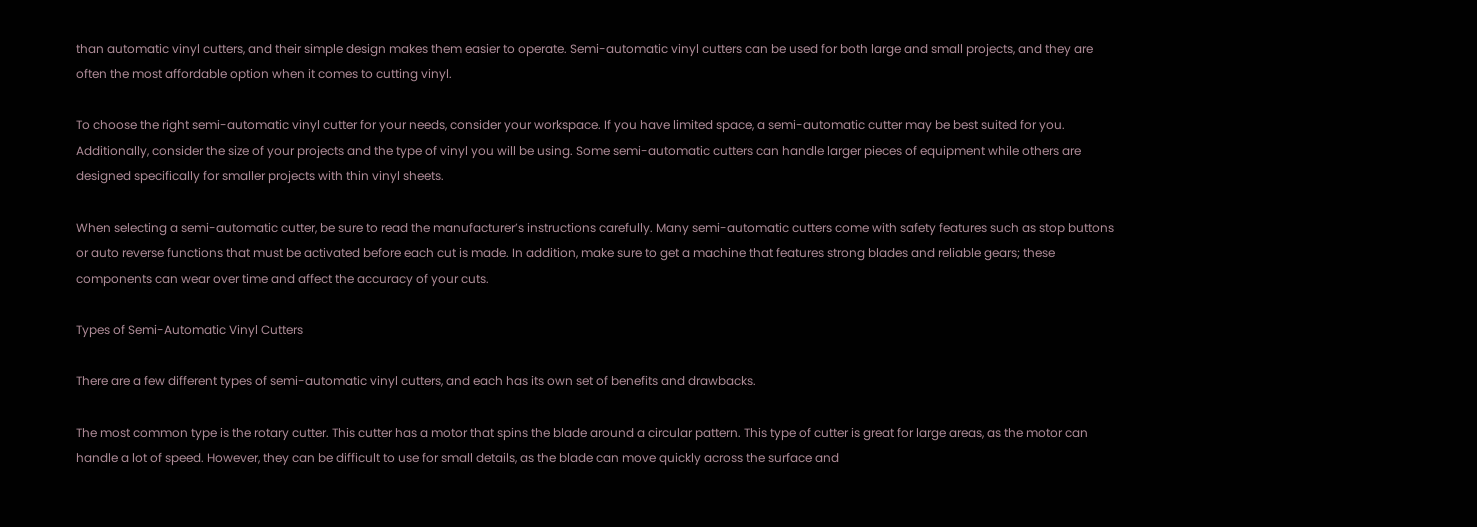than automatic vinyl cutters, and their simple design makes them easier to operate. Semi-automatic vinyl cutters can be used for both large and small projects, and they are often the most affordable option when it comes to cutting vinyl.

To choose the right semi-automatic vinyl cutter for your needs, consider your workspace. If you have limited space, a semi-automatic cutter may be best suited for you. Additionally, consider the size of your projects and the type of vinyl you will be using. Some semi-automatic cutters can handle larger pieces of equipment while others are designed specifically for smaller projects with thin vinyl sheets.

When selecting a semi-automatic cutter, be sure to read the manufacturer’s instructions carefully. Many semi-automatic cutters come with safety features such as stop buttons or auto reverse functions that must be activated before each cut is made. In addition, make sure to get a machine that features strong blades and reliable gears; these components can wear over time and affect the accuracy of your cuts.

Types of Semi-Automatic Vinyl Cutters

There are a few different types of semi-automatic vinyl cutters, and each has its own set of benefits and drawbacks.

The most common type is the rotary cutter. This cutter has a motor that spins the blade around a circular pattern. This type of cutter is great for large areas, as the motor can handle a lot of speed. However, they can be difficult to use for small details, as the blade can move quickly across the surface and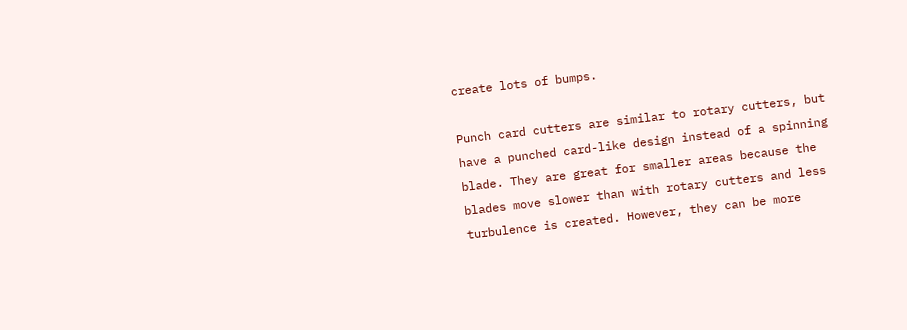create lots of bumps.

Punch card cutters are similar to rotary cutters, but have a punched card-like design instead of a spinning blade. They are great for smaller areas because the blades move slower than with rotary cutters and less turbulence is created. However, they can be more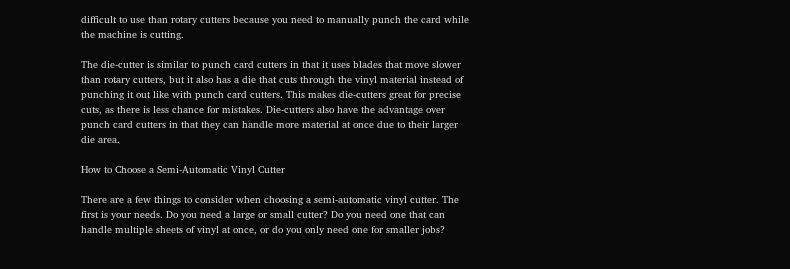difficult to use than rotary cutters because you need to manually punch the card while the machine is cutting.

The die-cutter is similar to punch card cutters in that it uses blades that move slower than rotary cutters, but it also has a die that cuts through the vinyl material instead of punching it out like with punch card cutters. This makes die-cutters great for precise cuts, as there is less chance for mistakes. Die-cutters also have the advantage over punch card cutters in that they can handle more material at once due to their larger die area.

How to Choose a Semi-Automatic Vinyl Cutter

There are a few things to consider when choosing a semi-automatic vinyl cutter. The first is your needs. Do you need a large or small cutter? Do you need one that can handle multiple sheets of vinyl at once, or do you only need one for smaller jobs?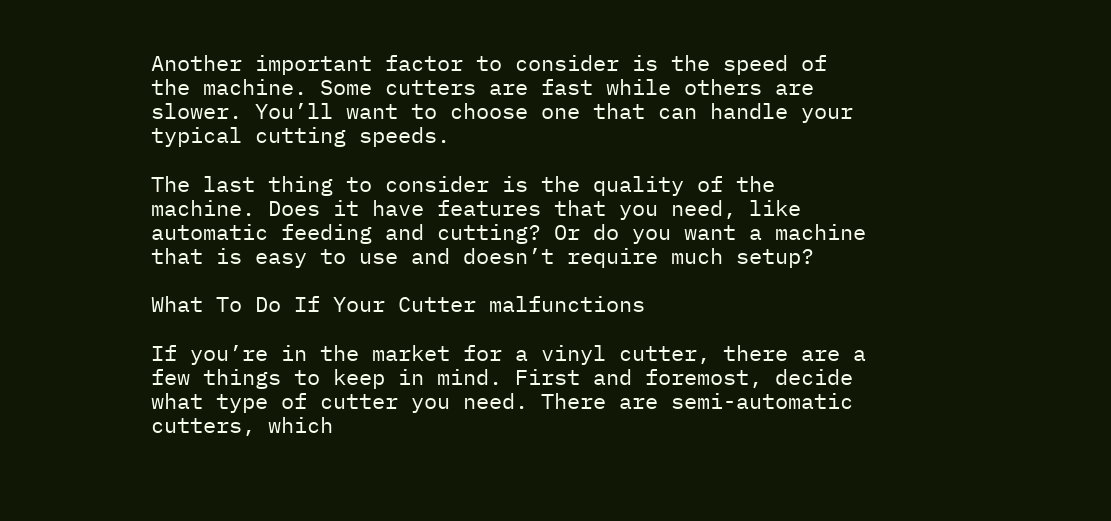Another important factor to consider is the speed of the machine. Some cutters are fast while others are slower. You’ll want to choose one that can handle your typical cutting speeds.

The last thing to consider is the quality of the machine. Does it have features that you need, like automatic feeding and cutting? Or do you want a machine that is easy to use and doesn’t require much setup?

What To Do If Your Cutter malfunctions

If you’re in the market for a vinyl cutter, there are a few things to keep in mind. First and foremost, decide what type of cutter you need. There are semi-automatic cutters, which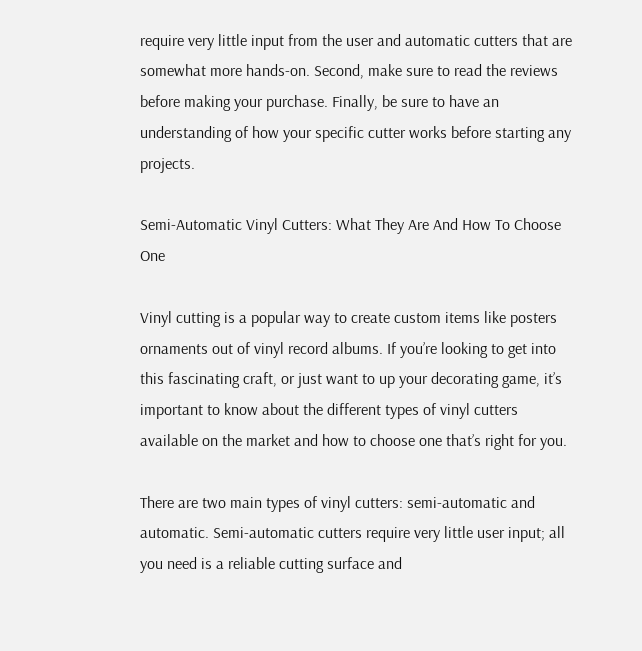require very little input from the user and automatic cutters that are somewhat more hands-on. Second, make sure to read the reviews before making your purchase. Finally, be sure to have an understanding of how your specific cutter works before starting any projects.

Semi-Automatic Vinyl Cutters: What They Are And How To Choose One

Vinyl cutting is a popular way to create custom items like posters ornaments out of vinyl record albums. If you’re looking to get into this fascinating craft, or just want to up your decorating game, it’s important to know about the different types of vinyl cutters available on the market and how to choose one that’s right for you.

There are two main types of vinyl cutters: semi-automatic and automatic. Semi-automatic cutters require very little user input; all you need is a reliable cutting surface and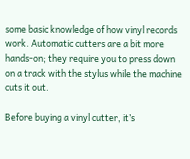some basic knowledge of how vinyl records work. Automatic cutters are a bit more hands-on; they require you to press down on a track with the stylus while the machine cuts it out.

Before buying a vinyl cutter, it’s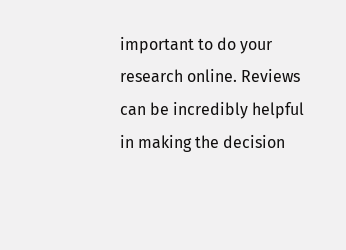important to do your research online. Reviews can be incredibly helpful in making the decision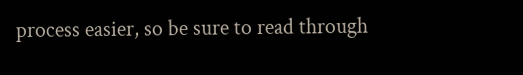process easier, so be sure to read through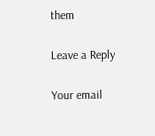them

Leave a Reply

Your email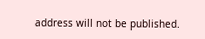address will not be published.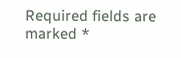Required fields are marked *